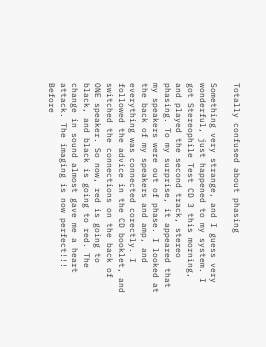Totally confused about phasing

Something very strange, and I guess very wonderful, just happened to my system. I got Stereophile Test CD 3 this morning, and played the second track, stereo phasing. To my surprise, it appeared that my speakers were out of phase. I looked at the back of my speakers and amp, and everything was connected corectly. I followed the advice in the CD booklet, and switched the connections on the back of ONE speaker. So now, red is going to black, and black is going to red. The change in sound almost gave me a heart attack. The imaging is now perfect!!! Before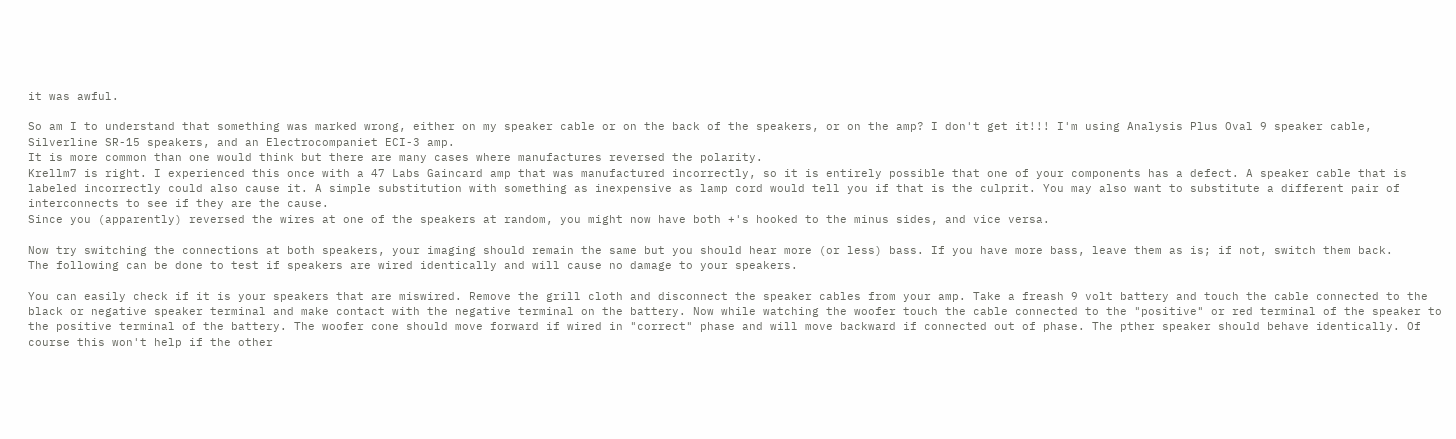it was awful.

So am I to understand that something was marked wrong, either on my speaker cable or on the back of the speakers, or on the amp? I don't get it!!! I'm using Analysis Plus Oval 9 speaker cable, Silverline SR-15 speakers, and an Electrocompaniet ECI-3 amp.
It is more common than one would think but there are many cases where manufactures reversed the polarity.
Krellm7 is right. I experienced this once with a 47 Labs Gaincard amp that was manufactured incorrectly, so it is entirely possible that one of your components has a defect. A speaker cable that is labeled incorrectly could also cause it. A simple substitution with something as inexpensive as lamp cord would tell you if that is the culprit. You may also want to substitute a different pair of interconnects to see if they are the cause.
Since you (apparently) reversed the wires at one of the speakers at random, you might now have both +'s hooked to the minus sides, and vice versa.

Now try switching the connections at both speakers, your imaging should remain the same but you should hear more (or less) bass. If you have more bass, leave them as is; if not, switch them back.
The following can be done to test if speakers are wired identically and will cause no damage to your speakers.

You can easily check if it is your speakers that are miswired. Remove the grill cloth and disconnect the speaker cables from your amp. Take a freash 9 volt battery and touch the cable connected to the black or negative speaker terminal and make contact with the negative terminal on the battery. Now while watching the woofer touch the cable connected to the "positive" or red terminal of the speaker to the positive terminal of the battery. The woofer cone should move forward if wired in "correct" phase and will move backward if connected out of phase. The pther speaker should behave identically. Of course this won't help if the other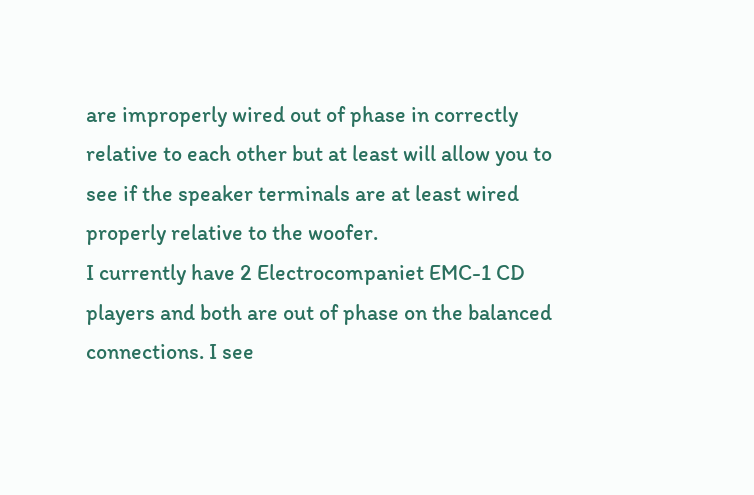are improperly wired out of phase in correctly relative to each other but at least will allow you to see if the speaker terminals are at least wired properly relative to the woofer.
I currently have 2 Electrocompaniet EMC-1 CD players and both are out of phase on the balanced connections. I see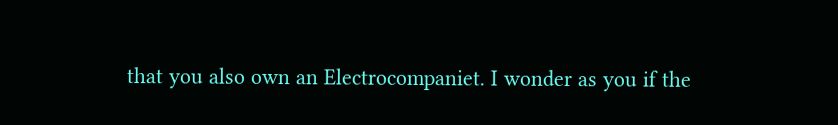that you also own an Electrocompaniet. I wonder as you if the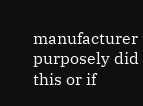manufacturer purposely did this or if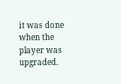it was done when the player was upgraded.